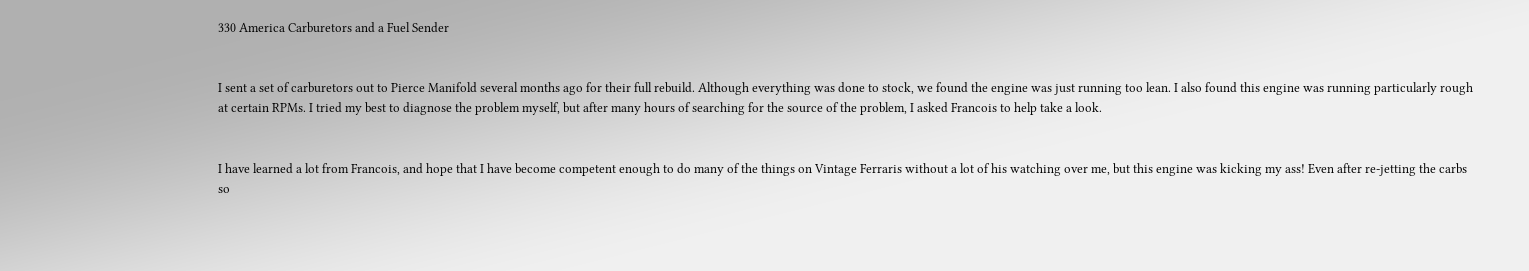330 America Carburetors and a Fuel Sender


I sent a set of carburetors out to Pierce Manifold several months ago for their full rebuild. Although everything was done to stock, we found the engine was just running too lean. I also found this engine was running particularly rough at certain RPMs. I tried my best to diagnose the problem myself, but after many hours of searching for the source of the problem, I asked Francois to help take a look.


I have learned a lot from Francois, and hope that I have become competent enough to do many of the things on Vintage Ferraris without a lot of his watching over me, but this engine was kicking my ass! Even after re-jetting the carbs so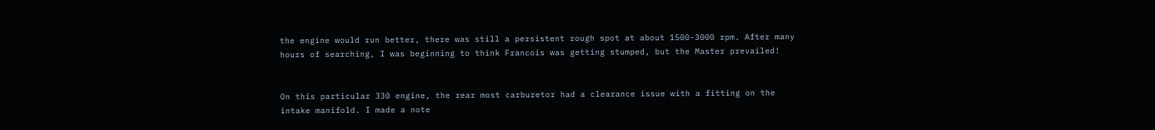the engine would run better, there was still a persistent rough spot at about 1500-3000 rpm. After many hours of searching, I was beginning to think Francois was getting stumped, but the Master prevailed!


On this particular 330 engine, the rear most carburetor had a clearance issue with a fitting on the intake manifold. I made a note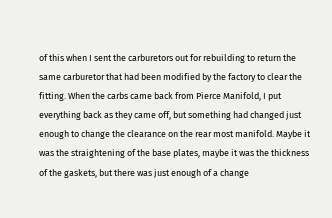of this when I sent the carburetors out for rebuilding to return the same carburetor that had been modified by the factory to clear the fitting. When the carbs came back from Pierce Manifold, I put everything back as they came off, but something had changed just enough to change the clearance on the rear most manifold. Maybe it was the straightening of the base plates, maybe it was the thickness of the gaskets, but there was just enough of a change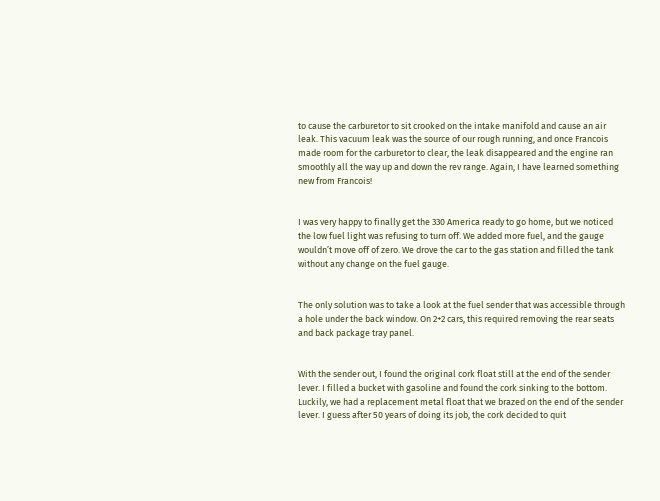to cause the carburetor to sit crooked on the intake manifold and cause an air leak. This vacuum leak was the source of our rough running, and once Francois made room for the carburetor to clear, the leak disappeared and the engine ran smoothly all the way up and down the rev range. Again, I have learned something new from Francois!


I was very happy to finally get the 330 America ready to go home, but we noticed the low fuel light was refusing to turn off. We added more fuel, and the gauge wouldn’t move off of zero. We drove the car to the gas station and filled the tank without any change on the fuel gauge.


The only solution was to take a look at the fuel sender that was accessible through a hole under the back window. On 2+2 cars, this required removing the rear seats and back package tray panel.


With the sender out, I found the original cork float still at the end of the sender lever. I filled a bucket with gasoline and found the cork sinking to the bottom. Luckily, we had a replacement metal float that we brazed on the end of the sender lever. I guess after 50 years of doing its job, the cork decided to quit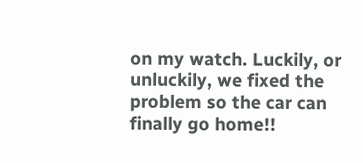on my watch. Luckily, or unluckily, we fixed the problem so the car can finally go home!!